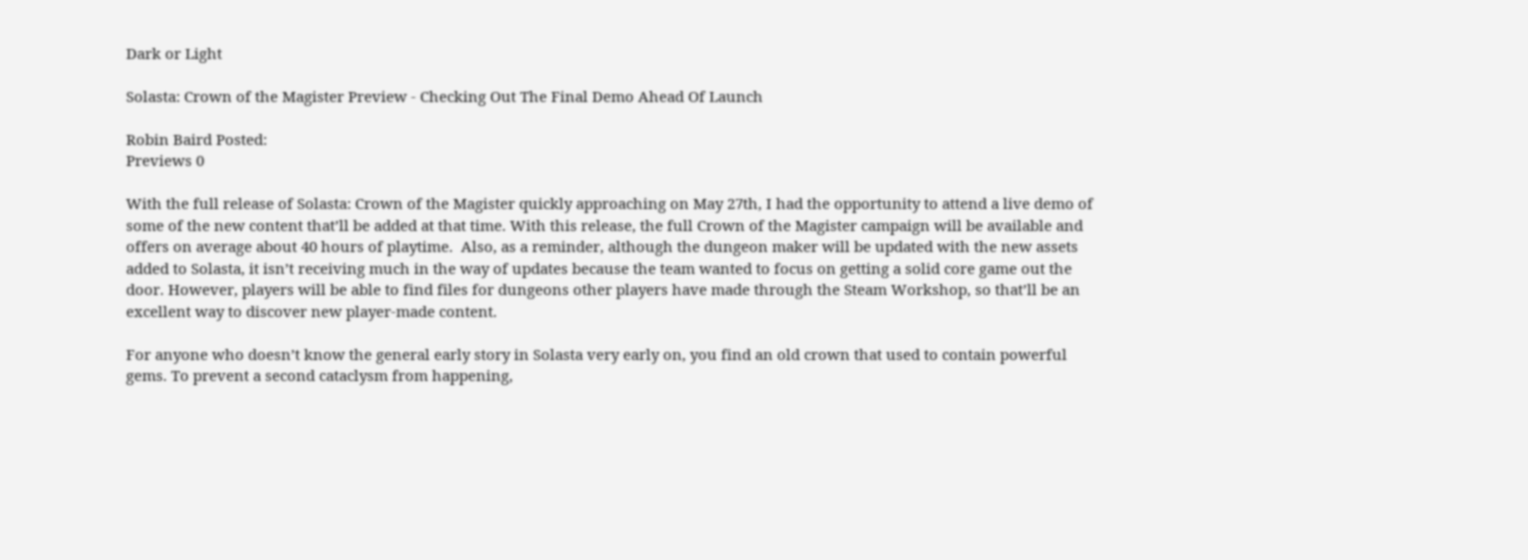Dark or Light

Solasta: Crown of the Magister Preview - Checking Out The Final Demo Ahead Of Launch

Robin Baird Posted:
Previews 0

With the full release of Solasta: Crown of the Magister quickly approaching on May 27th, I had the opportunity to attend a live demo of some of the new content that’ll be added at that time. With this release, the full Crown of the Magister campaign will be available and offers on average about 40 hours of playtime.  Also, as a reminder, although the dungeon maker will be updated with the new assets added to Solasta, it isn’t receiving much in the way of updates because the team wanted to focus on getting a solid core game out the door. However, players will be able to find files for dungeons other players have made through the Steam Workshop, so that’ll be an excellent way to discover new player-made content.

For anyone who doesn’t know the general early story in Solasta very early on, you find an old crown that used to contain powerful gems. To prevent a second cataclysm from happening,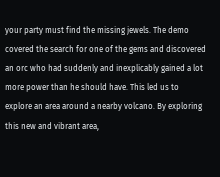your party must find the missing jewels. The demo covered the search for one of the gems and discovered an orc who had suddenly and inexplicably gained a lot more power than he should have. This led us to explore an area around a nearby volcano. By exploring this new and vibrant area,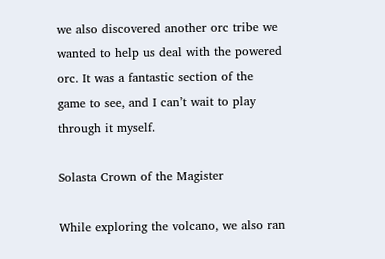we also discovered another orc tribe we wanted to help us deal with the powered orc. It was a fantastic section of the game to see, and I can’t wait to play through it myself.

Solasta Crown of the Magister

While exploring the volcano, we also ran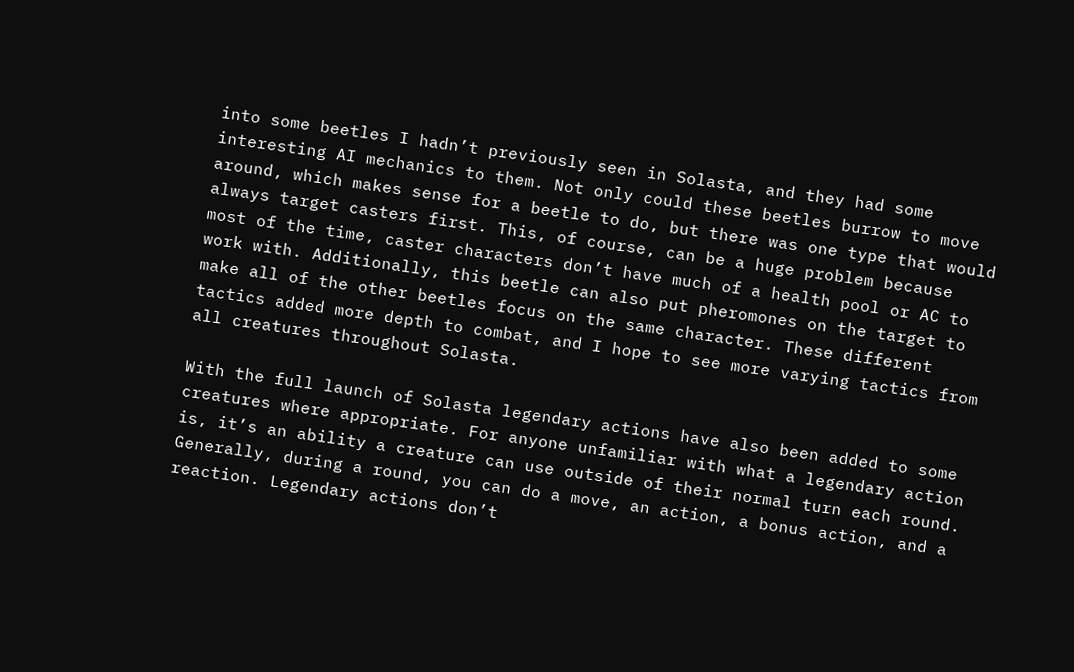into some beetles I hadn’t previously seen in Solasta, and they had some interesting AI mechanics to them. Not only could these beetles burrow to move around, which makes sense for a beetle to do, but there was one type that would always target casters first. This, of course, can be a huge problem because most of the time, caster characters don’t have much of a health pool or AC to work with. Additionally, this beetle can also put pheromones on the target to make all of the other beetles focus on the same character. These different tactics added more depth to combat, and I hope to see more varying tactics from all creatures throughout Solasta.

With the full launch of Solasta legendary actions have also been added to some creatures where appropriate. For anyone unfamiliar with what a legendary action is, it’s an ability a creature can use outside of their normal turn each round. Generally, during a round, you can do a move, an action, a bonus action, and a reaction. Legendary actions don’t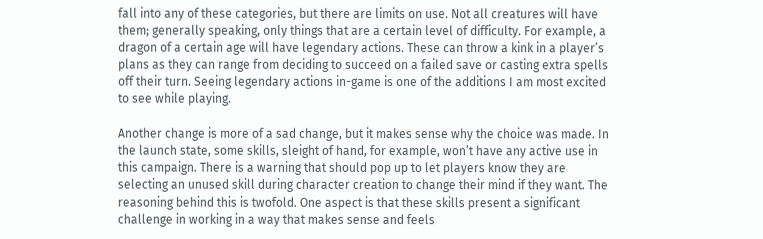fall into any of these categories, but there are limits on use. Not all creatures will have them; generally speaking, only things that are a certain level of difficulty. For example, a dragon of a certain age will have legendary actions. These can throw a kink in a player’s plans as they can range from deciding to succeed on a failed save or casting extra spells off their turn. Seeing legendary actions in-game is one of the additions I am most excited to see while playing.

Another change is more of a sad change, but it makes sense why the choice was made. In the launch state, some skills, sleight of hand, for example, won’t have any active use in this campaign. There is a warning that should pop up to let players know they are selecting an unused skill during character creation to change their mind if they want. The reasoning behind this is twofold. One aspect is that these skills present a significant challenge in working in a way that makes sense and feels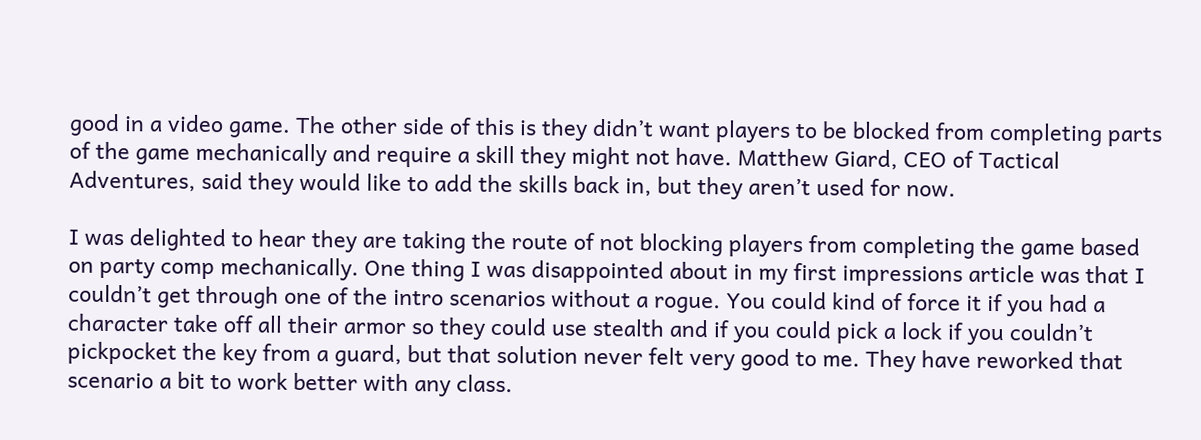good in a video game. The other side of this is they didn’t want players to be blocked from completing parts of the game mechanically and require a skill they might not have. Matthew Giard, CEO of Tactical Adventures, said they would like to add the skills back in, but they aren’t used for now.

I was delighted to hear they are taking the route of not blocking players from completing the game based on party comp mechanically. One thing I was disappointed about in my first impressions article was that I couldn’t get through one of the intro scenarios without a rogue. You could kind of force it if you had a character take off all their armor so they could use stealth and if you could pick a lock if you couldn’t pickpocket the key from a guard, but that solution never felt very good to me. They have reworked that scenario a bit to work better with any class.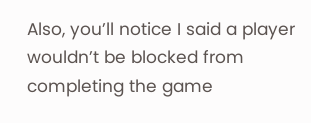Also, you’ll notice I said a player wouldn’t be blocked from completing the game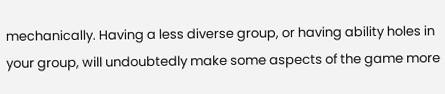mechanically. Having a less diverse group, or having ability holes in your group, will undoubtedly make some aspects of the game more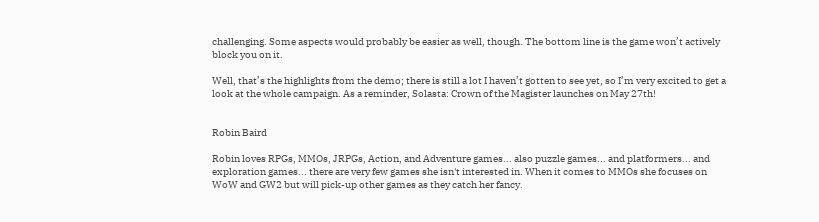challenging. Some aspects would probably be easier as well, though. The bottom line is the game won’t actively block you on it.

Well, that’s the highlights from the demo; there is still a lot I haven’t gotten to see yet, so I’m very excited to get a look at the whole campaign. As a reminder, Solasta: Crown of the Magister launches on May 27th!


Robin Baird

Robin loves RPGs, MMOs, JRPGs, Action, and Adventure games... also puzzle games... and platformers... and exploration games... there are very few games she isn't interested in. When it comes to MMOs she focuses on WoW and GW2 but will pick-up other games as they catch her fancy.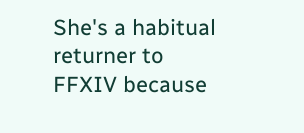She's a habitual returner to FFXIV because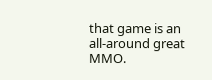that game is an all-around great MMO.